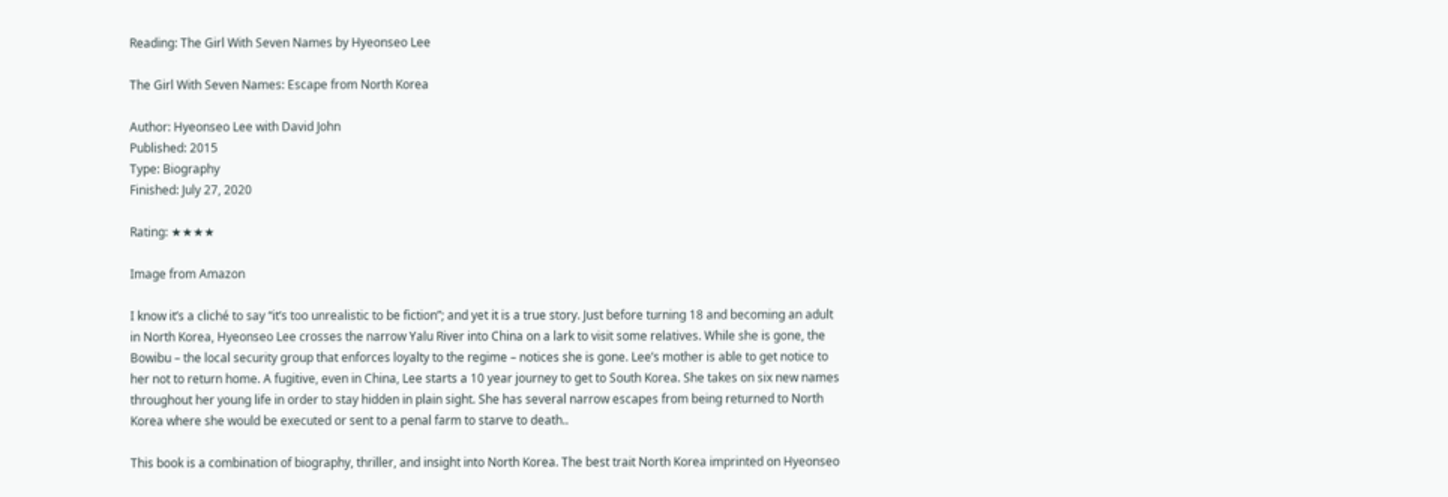Reading: The Girl With Seven Names by Hyeonseo Lee

The Girl With Seven Names: Escape from North Korea

Author: Hyeonseo Lee with David John
Published: 2015
Type: Biography
Finished: July 27, 2020

Rating: ★★★★

Image from Amazon

I know it’s a cliché to say “it’s too unrealistic to be fiction”; and yet it is a true story. Just before turning 18 and becoming an adult in North Korea, Hyeonseo Lee crosses the narrow Yalu River into China on a lark to visit some relatives. While she is gone, the Bowibu – the local security group that enforces loyalty to the regime – notices she is gone. Lee’s mother is able to get notice to her not to return home. A fugitive, even in China, Lee starts a 10 year journey to get to South Korea. She takes on six new names throughout her young life in order to stay hidden in plain sight. She has several narrow escapes from being returned to North Korea where she would be executed or sent to a penal farm to starve to death..

This book is a combination of biography, thriller, and insight into North Korea. The best trait North Korea imprinted on Hyeonseo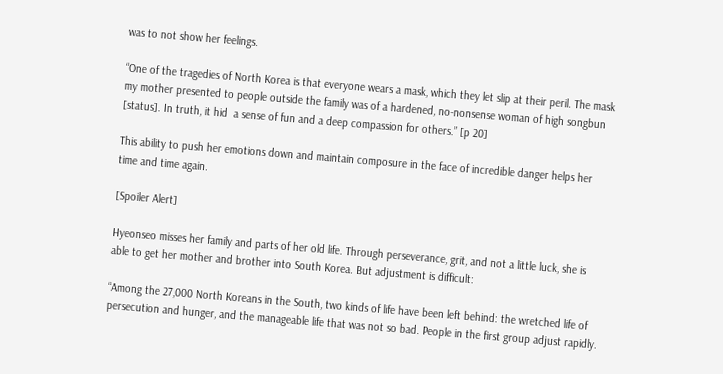was to not show her feelings.

“One of the tragedies of North Korea is that everyone wears a mask, which they let slip at their peril. The mask my mother presented to people outside the family was of a hardened, no-nonsense woman of high songbun [status]. In truth, it hid  a sense of fun and a deep compassion for others.” [p 20]

This ability to push her emotions down and maintain composure in the face of incredible danger helps her time and time again.

[Spoiler Alert]

Hyeonseo misses her family and parts of her old life. Through perseverance, grit, and not a little luck, she is able to get her mother and brother into South Korea. But adjustment is difficult:

“Among the 27,000 North Koreans in the South, two kinds of life have been left behind: the wretched life of persecution and hunger, and the manageable life that was not so bad. People in the first group adjust rapidly.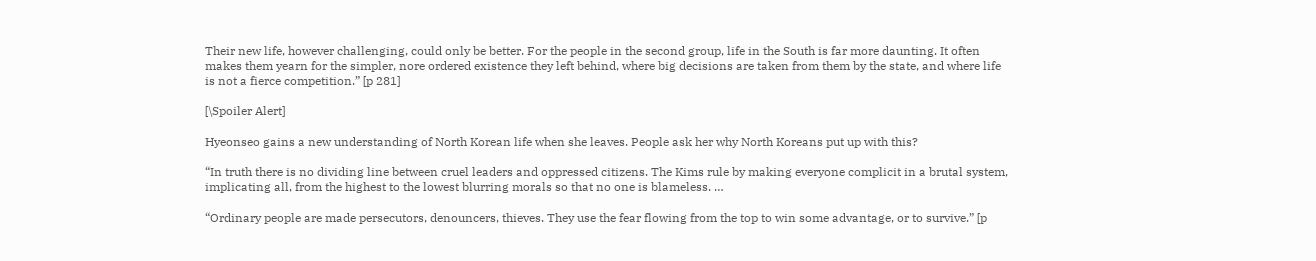Their new life, however challenging, could only be better. For the people in the second group, life in the South is far more daunting. It often makes them yearn for the simpler, nore ordered existence they left behind, where big decisions are taken from them by the state, and where life is not a fierce competition.” [p 281]

[\Spoiler Alert]

Hyeonseo gains a new understanding of North Korean life when she leaves. People ask her why North Koreans put up with this?

“In truth there is no dividing line between cruel leaders and oppressed citizens. The Kims rule by making everyone complicit in a brutal system, implicating all, from the highest to the lowest blurring morals so that no one is blameless. …

“Ordinary people are made persecutors, denouncers, thieves. They use the fear flowing from the top to win some advantage, or to survive.” [p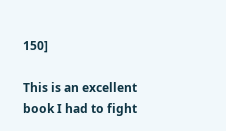150]

This is an excellent book I had to fight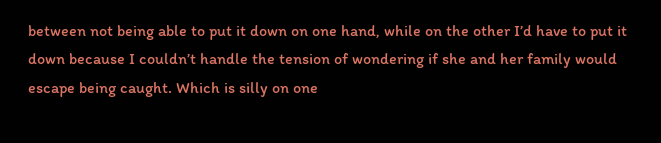between not being able to put it down on one hand, while on the other I’d have to put it down because I couldn’t handle the tension of wondering if she and her family would escape being caught. Which is silly on one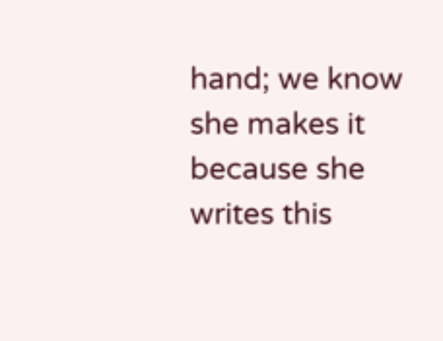hand; we know she makes it because she writes this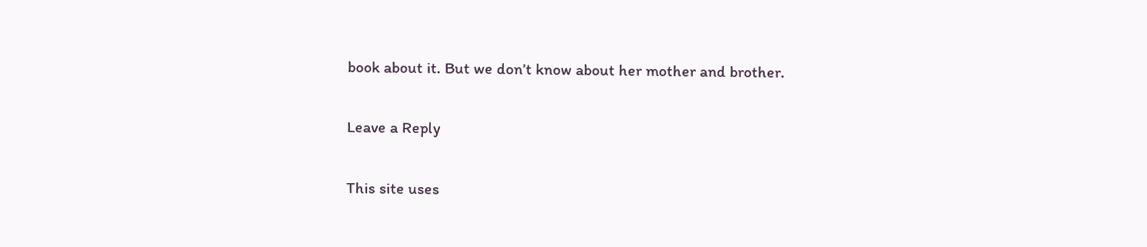book about it. But we don’t know about her mother and brother.

Leave a Reply

This site uses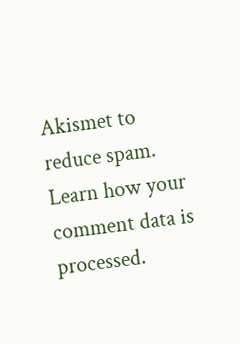Akismet to reduce spam. Learn how your comment data is processed.